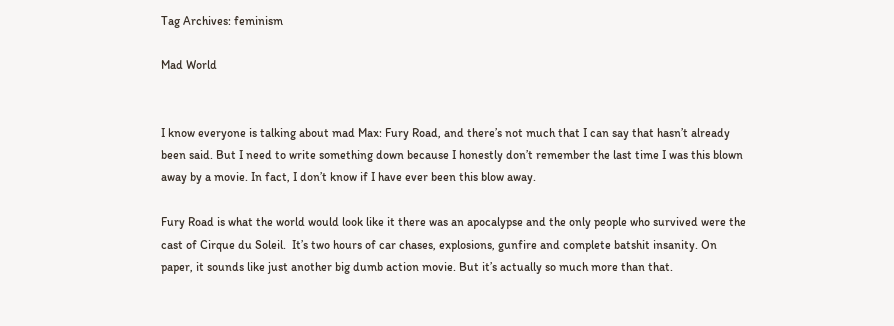Tag Archives: feminism

Mad World


I know everyone is talking about mad Max: Fury Road, and there’s not much that I can say that hasn’t already been said. But I need to write something down because I honestly don’t remember the last time I was this blown away by a movie. In fact, I don’t know if I have ever been this blow away.

Fury Road is what the world would look like it there was an apocalypse and the only people who survived were the cast of Cirque du Soleil.  It’s two hours of car chases, explosions, gunfire and complete batshit insanity. On paper, it sounds like just another big dumb action movie. But it’s actually so much more than that.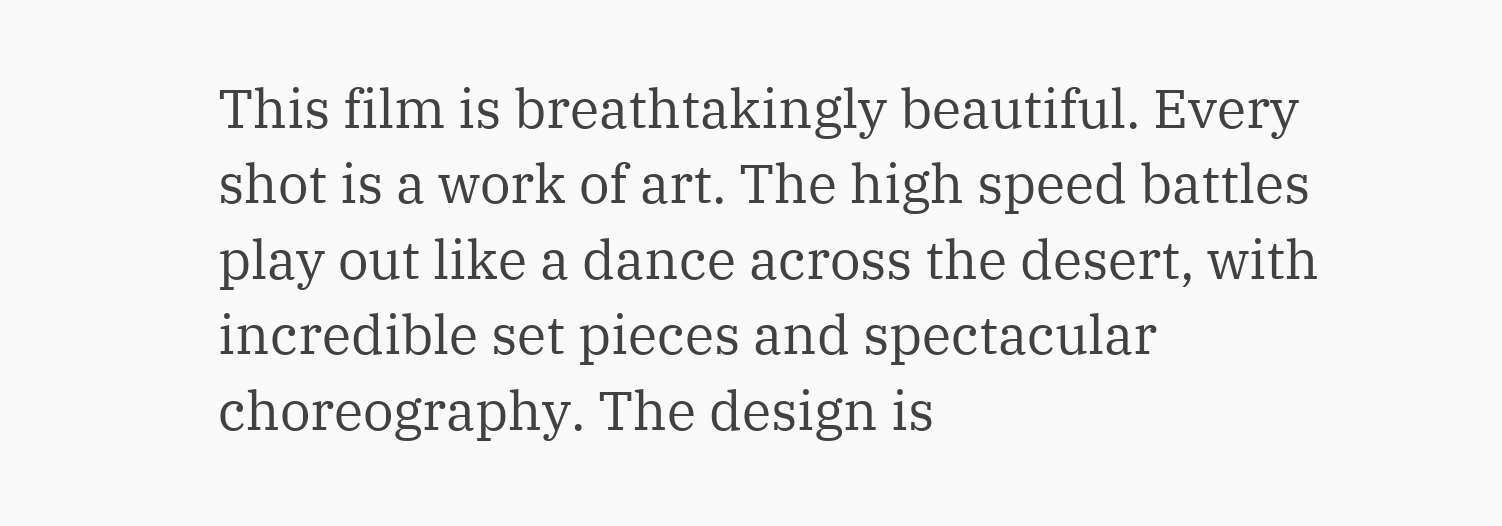This film is breathtakingly beautiful. Every shot is a work of art. The high speed battles play out like a dance across the desert, with incredible set pieces and spectacular choreography. The design is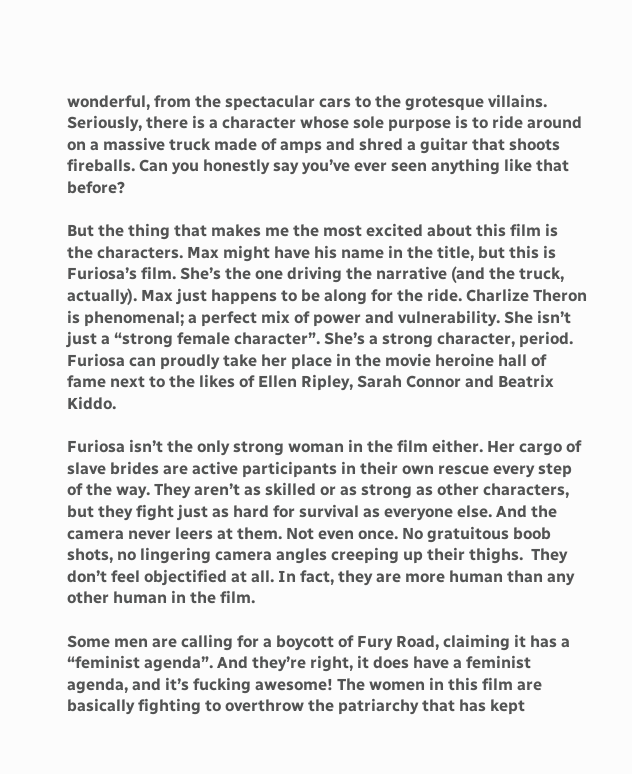wonderful, from the spectacular cars to the grotesque villains. Seriously, there is a character whose sole purpose is to ride around on a massive truck made of amps and shred a guitar that shoots fireballs. Can you honestly say you’ve ever seen anything like that before?

But the thing that makes me the most excited about this film is the characters. Max might have his name in the title, but this is Furiosa’s film. She’s the one driving the narrative (and the truck, actually). Max just happens to be along for the ride. Charlize Theron is phenomenal; a perfect mix of power and vulnerability. She isn’t just a “strong female character”. She’s a strong character, period. Furiosa can proudly take her place in the movie heroine hall of fame next to the likes of Ellen Ripley, Sarah Connor and Beatrix Kiddo.

Furiosa isn’t the only strong woman in the film either. Her cargo of slave brides are active participants in their own rescue every step of the way. They aren’t as skilled or as strong as other characters, but they fight just as hard for survival as everyone else. And the camera never leers at them. Not even once. No gratuitous boob shots, no lingering camera angles creeping up their thighs.  They don’t feel objectified at all. In fact, they are more human than any other human in the film.

Some men are calling for a boycott of Fury Road, claiming it has a “feminist agenda”. And they’re right, it does have a feminist agenda, and it’s fucking awesome! The women in this film are basically fighting to overthrow the patriarchy that has kept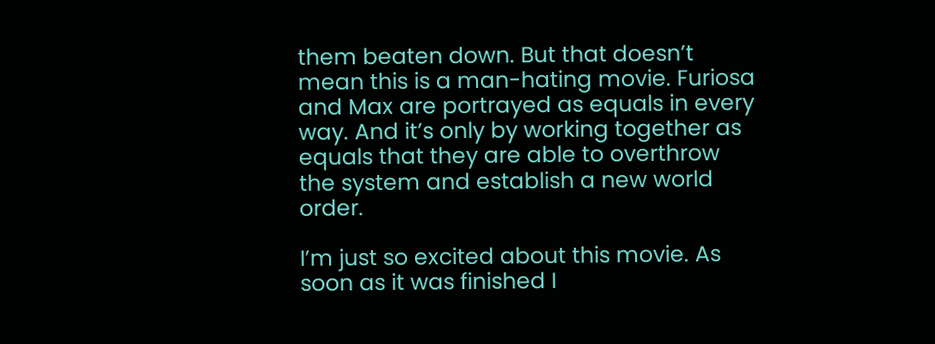them beaten down. But that doesn’t mean this is a man-hating movie. Furiosa and Max are portrayed as equals in every way. And it’s only by working together as equals that they are able to overthrow the system and establish a new world order.

I’m just so excited about this movie. As soon as it was finished I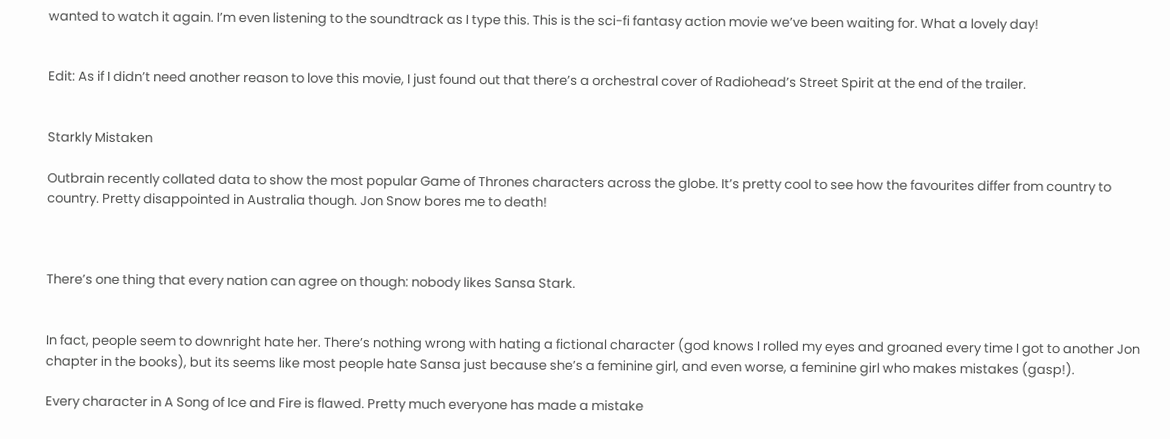wanted to watch it again. I’m even listening to the soundtrack as I type this. This is the sci-fi fantasy action movie we’ve been waiting for. What a lovely day!


Edit: As if I didn’t need another reason to love this movie, I just found out that there’s a orchestral cover of Radiohead’s Street Spirit at the end of the trailer.


Starkly Mistaken

Outbrain recently collated data to show the most popular Game of Thrones characters across the globe. It’s pretty cool to see how the favourites differ from country to country. Pretty disappointed in Australia though. Jon Snow bores me to death!



There’s one thing that every nation can agree on though: nobody likes Sansa Stark.


In fact, people seem to downright hate her. There’s nothing wrong with hating a fictional character (god knows I rolled my eyes and groaned every time I got to another Jon chapter in the books), but its seems like most people hate Sansa just because she’s a feminine girl, and even worse, a feminine girl who makes mistakes (gasp!).

Every character in A Song of Ice and Fire is flawed. Pretty much everyone has made a mistake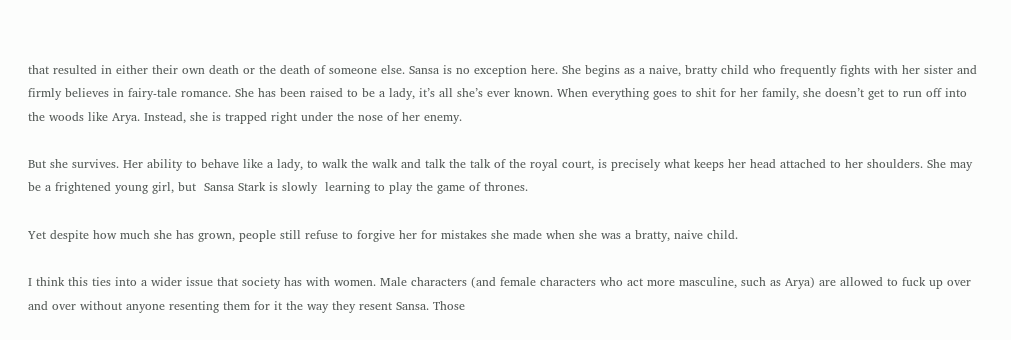that resulted in either their own death or the death of someone else. Sansa is no exception here. She begins as a naive, bratty child who frequently fights with her sister and firmly believes in fairy-tale romance. She has been raised to be a lady, it’s all she’s ever known. When everything goes to shit for her family, she doesn’t get to run off into the woods like Arya. Instead, she is trapped right under the nose of her enemy.

But she survives. Her ability to behave like a lady, to walk the walk and talk the talk of the royal court, is precisely what keeps her head attached to her shoulders. She may be a frightened young girl, but  Sansa Stark is slowly  learning to play the game of thrones.

Yet despite how much she has grown, people still refuse to forgive her for mistakes she made when she was a bratty, naive child.

I think this ties into a wider issue that society has with women. Male characters (and female characters who act more masculine, such as Arya) are allowed to fuck up over and over without anyone resenting them for it the way they resent Sansa. Those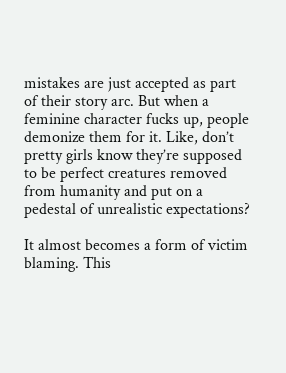mistakes are just accepted as part of their story arc. But when a feminine character fucks up, people demonize them for it. Like, don’t pretty girls know they’re supposed to be perfect creatures removed from humanity and put on a pedestal of unrealistic expectations?

It almost becomes a form of victim blaming. This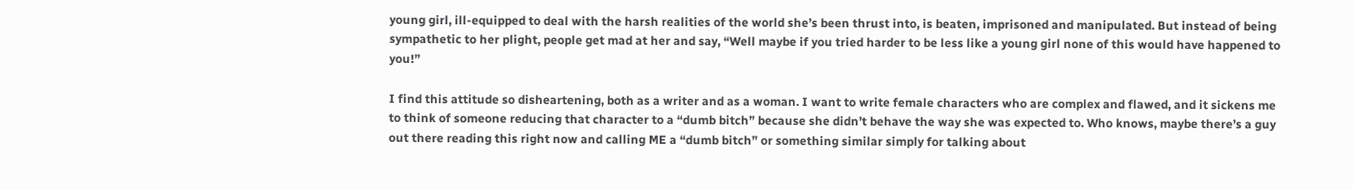young girl, ill-equipped to deal with the harsh realities of the world she’s been thrust into, is beaten, imprisoned and manipulated. But instead of being sympathetic to her plight, people get mad at her and say, “Well maybe if you tried harder to be less like a young girl none of this would have happened to you!”

I find this attitude so disheartening, both as a writer and as a woman. I want to write female characters who are complex and flawed, and it sickens me to think of someone reducing that character to a “dumb bitch” because she didn’t behave the way she was expected to. Who knows, maybe there’s a guy out there reading this right now and calling ME a “dumb bitch” or something similar simply for talking about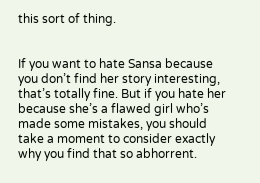this sort of thing.


If you want to hate Sansa because you don’t find her story interesting, that’s totally fine. But if you hate her because she’s a flawed girl who’s made some mistakes, you should take a moment to consider exactly why you find that so abhorrent.